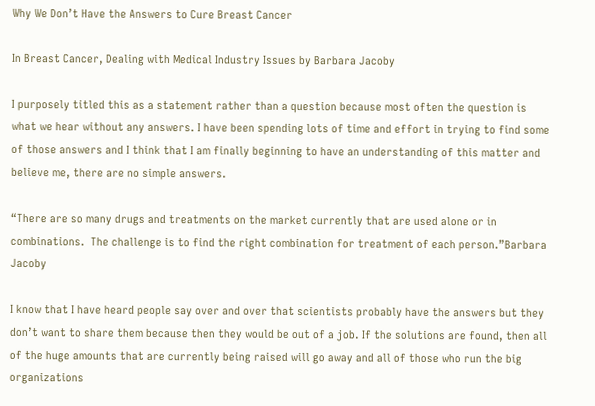Why We Don’t Have the Answers to Cure Breast Cancer

In Breast Cancer, Dealing with Medical Industry Issues by Barbara Jacoby

I purposely titled this as a statement rather than a question because most often the question is what we hear without any answers. I have been spending lots of time and effort in trying to find some of those answers and I think that I am finally beginning to have an understanding of this matter and believe me, there are no simple answers.

“There are so many drugs and treatments on the market currently that are used alone or in combinations.  The challenge is to find the right combination for treatment of each person.”Barbara Jacoby

I know that I have heard people say over and over that scientists probably have the answers but they don’t want to share them because then they would be out of a job. If the solutions are found, then all of the huge amounts that are currently being raised will go away and all of those who run the big organizations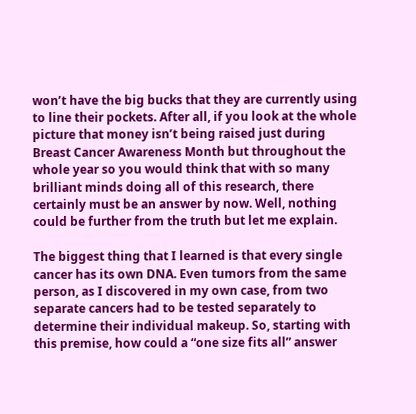won’t have the big bucks that they are currently using to line their pockets. After all, if you look at the whole picture that money isn’t being raised just during Breast Cancer Awareness Month but throughout the whole year so you would think that with so many brilliant minds doing all of this research, there certainly must be an answer by now. Well, nothing could be further from the truth but let me explain.

The biggest thing that I learned is that every single cancer has its own DNA. Even tumors from the same person, as I discovered in my own case, from two separate cancers had to be tested separately to determine their individual makeup. So, starting with this premise, how could a “one size fits all” answer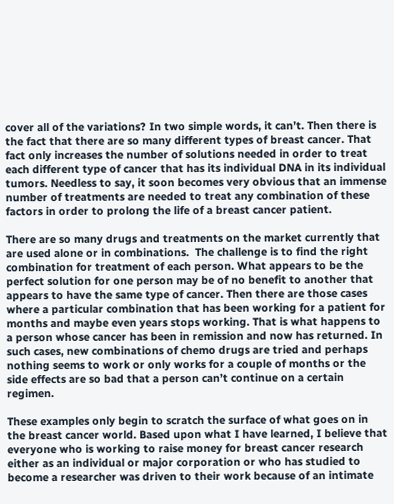cover all of the variations? In two simple words, it can’t. Then there is the fact that there are so many different types of breast cancer. That fact only increases the number of solutions needed in order to treat each different type of cancer that has its individual DNA in its individual tumors. Needless to say, it soon becomes very obvious that an immense number of treatments are needed to treat any combination of these factors in order to prolong the life of a breast cancer patient.

There are so many drugs and treatments on the market currently that are used alone or in combinations.  The challenge is to find the right combination for treatment of each person. What appears to be the perfect solution for one person may be of no benefit to another that appears to have the same type of cancer. Then there are those cases where a particular combination that has been working for a patient for months and maybe even years stops working. That is what happens to a person whose cancer has been in remission and now has returned. In such cases, new combinations of chemo drugs are tried and perhaps nothing seems to work or only works for a couple of months or the side effects are so bad that a person can’t continue on a certain regimen.

These examples only begin to scratch the surface of what goes on in the breast cancer world. Based upon what I have learned, I believe that everyone who is working to raise money for breast cancer research either as an individual or major corporation or who has studied to become a researcher was driven to their work because of an intimate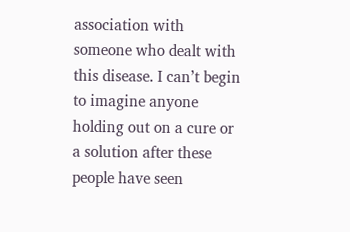association with someone who dealt with this disease. I can’t begin to imagine anyone holding out on a cure or a solution after these people have seen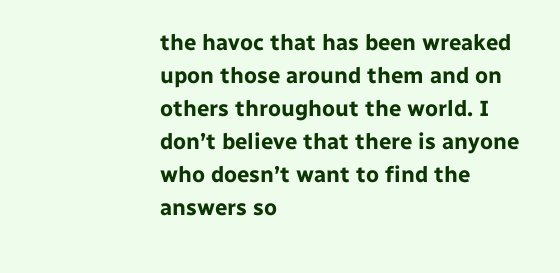the havoc that has been wreaked upon those around them and on others throughout the world. I don’t believe that there is anyone who doesn’t want to find the answers so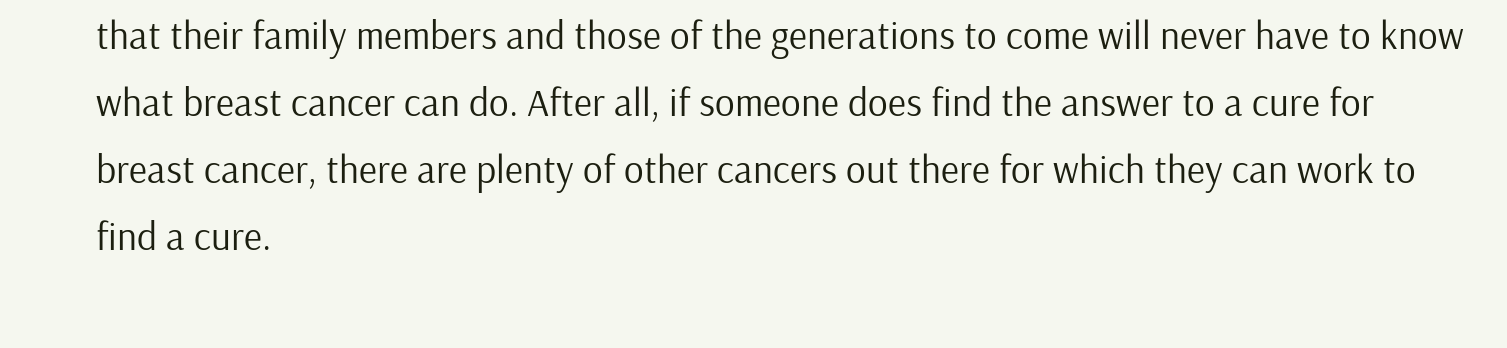that their family members and those of the generations to come will never have to know what breast cancer can do. After all, if someone does find the answer to a cure for breast cancer, there are plenty of other cancers out there for which they can work to find a cure.